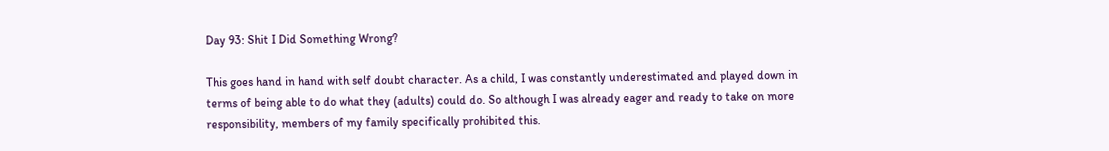Day 93: Shit I Did Something Wrong?

This goes hand in hand with self doubt character. As a child, I was constantly underestimated and played down in terms of being able to do what they (adults) could do. So although I was already eager and ready to take on more responsibility, members of my family specifically prohibited this.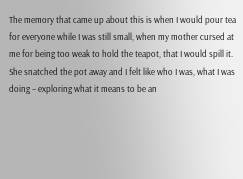The memory that came up about this is when I would pour tea for everyone while I was still small, when my mother cursed at me for being too weak to hold the teapot, that I would spill it. She snatched the pot away and I felt like who I was, what I was doing – exploring what it means to be an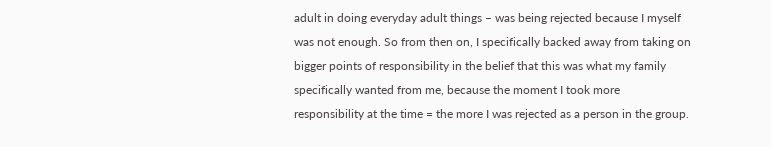adult in doing everyday adult things – was being rejected because I myself was not enough. So from then on, I specifically backed away from taking on bigger points of responsibility in the belief that this was what my family specifically wanted from me, because the moment I took more responsibility at the time = the more I was rejected as a person in the group.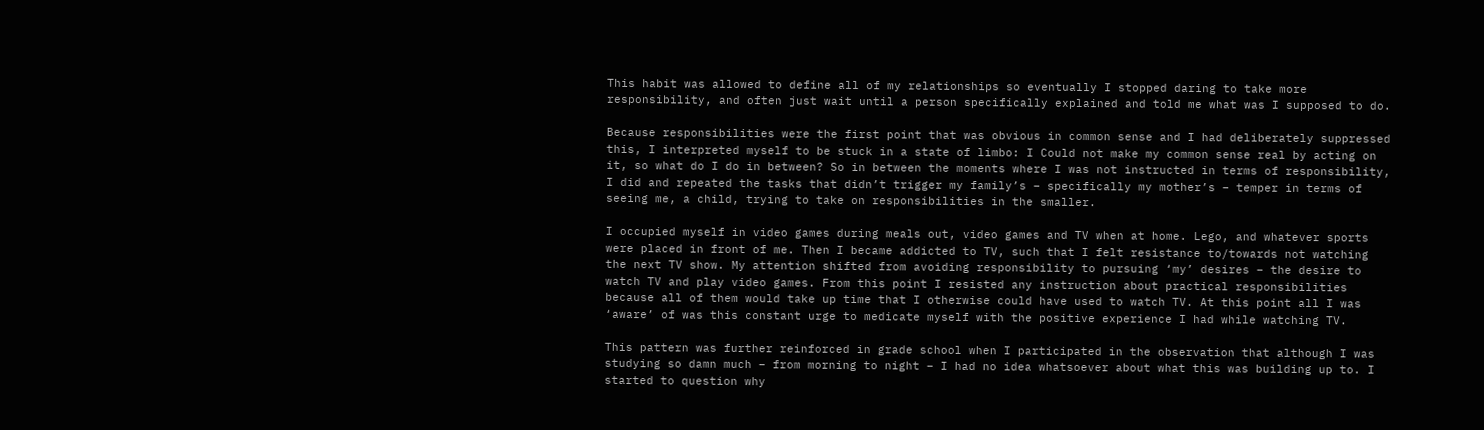This habit was allowed to define all of my relationships so eventually I stopped daring to take more responsibility, and often just wait until a person specifically explained and told me what was I supposed to do.

Because responsibilities were the first point that was obvious in common sense and I had deliberately suppressed this, I interpreted myself to be stuck in a state of limbo: I Could not make my common sense real by acting on it, so what do I do in between? So in between the moments where I was not instructed in terms of responsibility, I did and repeated the tasks that didn’t trigger my family’s – specifically my mother’s – temper in terms of seeing me, a child, trying to take on responsibilities in the smaller.

I occupied myself in video games during meals out, video games and TV when at home. Lego, and whatever sports were placed in front of me. Then I became addicted to TV, such that I felt resistance to/towards not watching the next TV show. My attention shifted from avoiding responsibility to pursuing ‘my’ desires – the desire to watch TV and play video games. From this point I resisted any instruction about practical responsibilities because all of them would take up time that I otherwise could have used to watch TV. At this point all I was ‘aware’ of was this constant urge to medicate myself with the positive experience I had while watching TV.

This pattern was further reinforced in grade school when I participated in the observation that although I was studying so damn much – from morning to night – I had no idea whatsoever about what this was building up to. I started to question why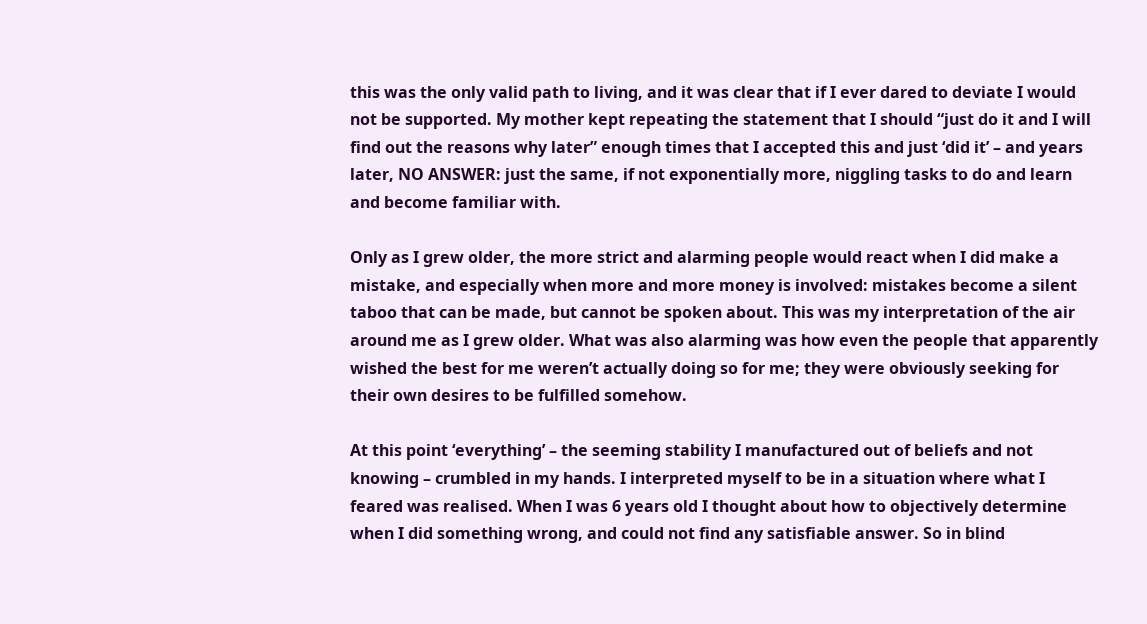this was the only valid path to living, and it was clear that if I ever dared to deviate I would not be supported. My mother kept repeating the statement that I should “just do it and I will find out the reasons why later” enough times that I accepted this and just ‘did it’ – and years later, NO ANSWER: just the same, if not exponentially more, niggling tasks to do and learn and become familiar with.

Only as I grew older, the more strict and alarming people would react when I did make a mistake, and especially when more and more money is involved: mistakes become a silent taboo that can be made, but cannot be spoken about. This was my interpretation of the air around me as I grew older. What was also alarming was how even the people that apparently wished the best for me weren’t actually doing so for me; they were obviously seeking for their own desires to be fulfilled somehow.

At this point ‘everything’ – the seeming stability I manufactured out of beliefs and not knowing – crumbled in my hands. I interpreted myself to be in a situation where what I feared was realised. When I was 6 years old I thought about how to objectively determine when I did something wrong, and could not find any satisfiable answer. So in blind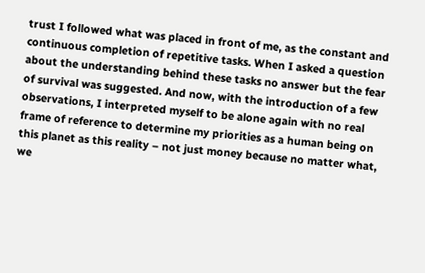trust I followed what was placed in front of me, as the constant and continuous completion of repetitive tasks. When I asked a question about the understanding behind these tasks no answer but the fear of survival was suggested. And now, with the introduction of a few observations, I interpreted myself to be alone again with no real frame of reference to determine my priorities as a human being on this planet as this reality – not just money because no matter what, we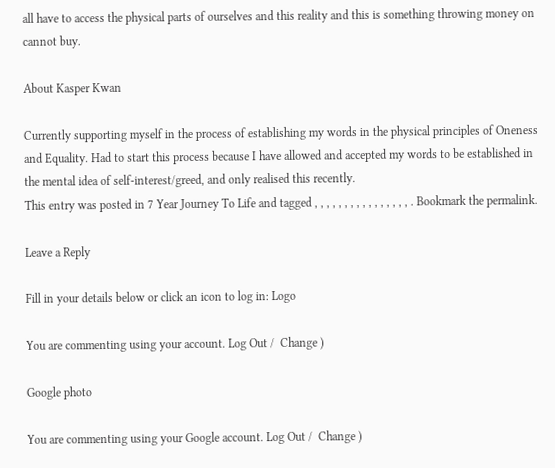all have to access the physical parts of ourselves and this reality and this is something throwing money on cannot buy.

About Kasper Kwan

Currently supporting myself in the process of establishing my words in the physical principles of Oneness and Equality. Had to start this process because I have allowed and accepted my words to be established in the mental idea of self-interest/greed, and only realised this recently.
This entry was posted in 7 Year Journey To Life and tagged , , , , , , , , , , , , , , , , . Bookmark the permalink.

Leave a Reply

Fill in your details below or click an icon to log in: Logo

You are commenting using your account. Log Out /  Change )

Google photo

You are commenting using your Google account. Log Out /  Change )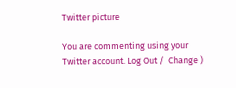Twitter picture

You are commenting using your Twitter account. Log Out /  Change )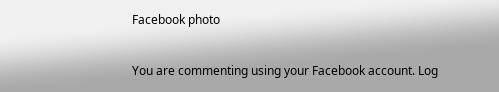Facebook photo

You are commenting using your Facebook account. Log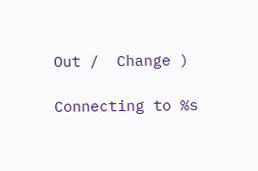Out /  Change )

Connecting to %s